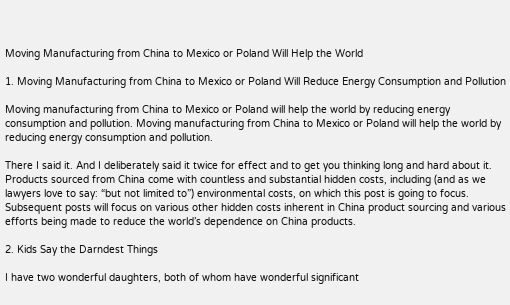Moving Manufacturing from China to Mexico or Poland Will Help the World

1. Moving Manufacturing from China to Mexico or Poland Will Reduce Energy Consumption and Pollution

Moving manufacturing from China to Mexico or Poland will help the world by reducing energy consumption and pollution. Moving manufacturing from China to Mexico or Poland will help the world by reducing energy consumption and pollution.

There I said it. And I deliberately said it twice for effect and to get you thinking long and hard about it. Products sourced from China come with countless and substantial hidden costs, including (and as we lawyers love to say: “but not limited to”) environmental costs, on which this post is going to focus. Subsequent posts will focus on various other hidden costs inherent in China product sourcing and various efforts being made to reduce the world’s dependence on China products.

2. Kids Say the Darndest Things

I have two wonderful daughters, both of whom have wonderful significant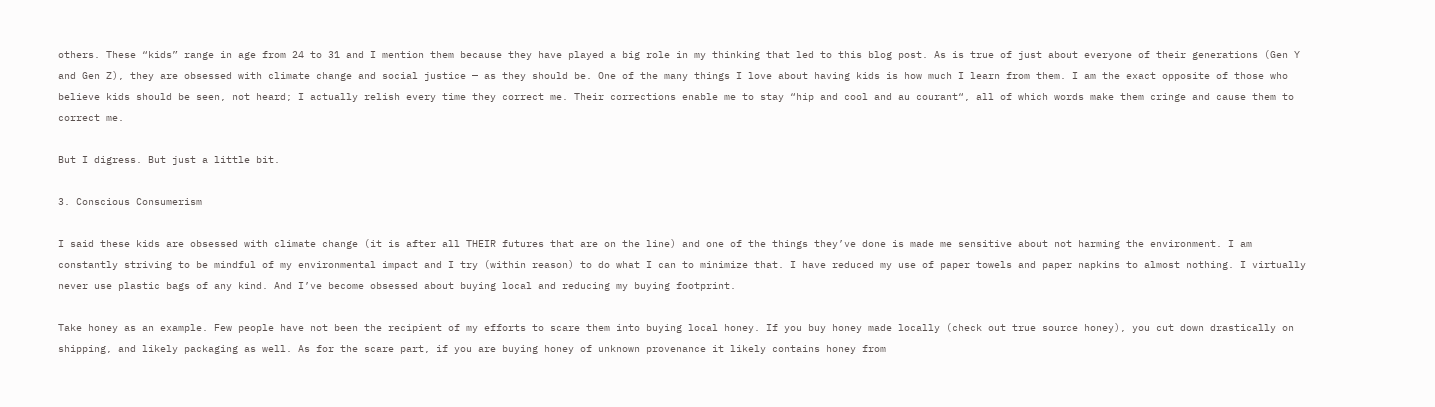others. These “kids” range in age from 24 to 31 and I mention them because they have played a big role in my thinking that led to this blog post. As is true of just about everyone of their generations (Gen Y and Gen Z), they are obsessed with climate change and social justice — as they should be. One of the many things I love about having kids is how much I learn from them. I am the exact opposite of those who believe kids should be seen, not heard; I actually relish every time they correct me. Their corrections enable me to stay “hip and cool and au courant“, all of which words make them cringe and cause them to correct me.

But I digress. But just a little bit.

3. Conscious Consumerism

I said these kids are obsessed with climate change (it is after all THEIR futures that are on the line) and one of the things they’ve done is made me sensitive about not harming the environment. I am constantly striving to be mindful of my environmental impact and I try (within reason) to do what I can to minimize that. I have reduced my use of paper towels and paper napkins to almost nothing. I virtually never use plastic bags of any kind. And I’ve become obsessed about buying local and reducing my buying footprint.

Take honey as an example. Few people have not been the recipient of my efforts to scare them into buying local honey. If you buy honey made locally (check out true source honey), you cut down drastically on shipping, and likely packaging as well. As for the scare part, if you are buying honey of unknown provenance it likely contains honey from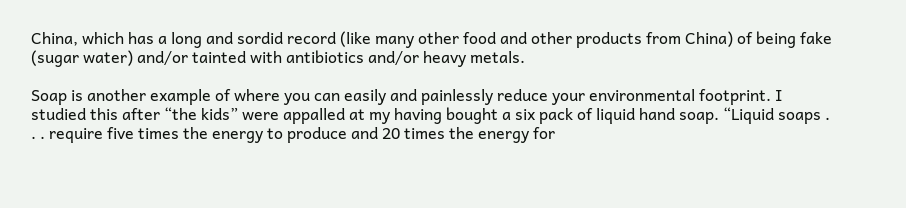China, which has a long and sordid record (like many other food and other products from China) of being fake (sugar water) and/or tainted with antibiotics and/or heavy metals.

Soap is another example of where you can easily and painlessly reduce your environmental footprint. I studied this after “the kids” were appalled at my having bought a six pack of liquid hand soap. “Liquid soaps . . . require five times the energy to produce and 20 times the energy for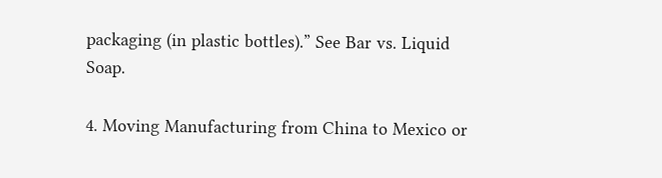packaging (in plastic bottles).” See Bar vs. Liquid Soap.

4. Moving Manufacturing from China to Mexico or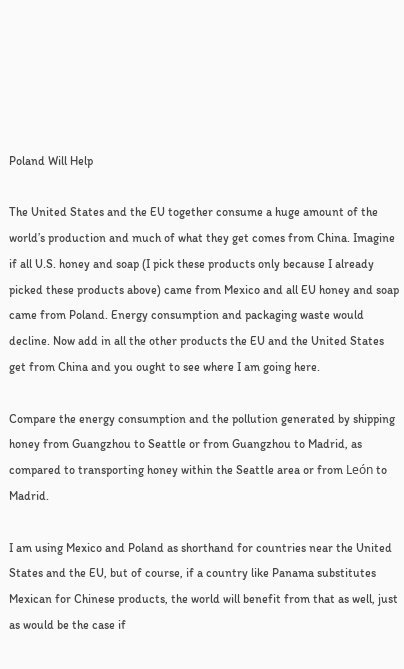Poland Will Help

The United States and the EU together consume a huge amount of the world’s production and much of what they get comes from China. Imagine if all U.S. honey and soap (I pick these products only because I already picked these products above) came from Mexico and all EU honey and soap came from Poland. Energy consumption and packaging waste would decline. Now add in all the other products the EU and the United States get from China and you ought to see where I am going here.

Compare the energy consumption and the pollution generated by shipping honey from Guangzhou to Seattle or from Guangzhou to Madrid, as compared to transporting honey within the Seattle area or from León to Madrid.

I am using Mexico and Poland as shorthand for countries near the United States and the EU, but of course, if a country like Panama substitutes Mexican for Chinese products, the world will benefit from that as well, just as would be the case if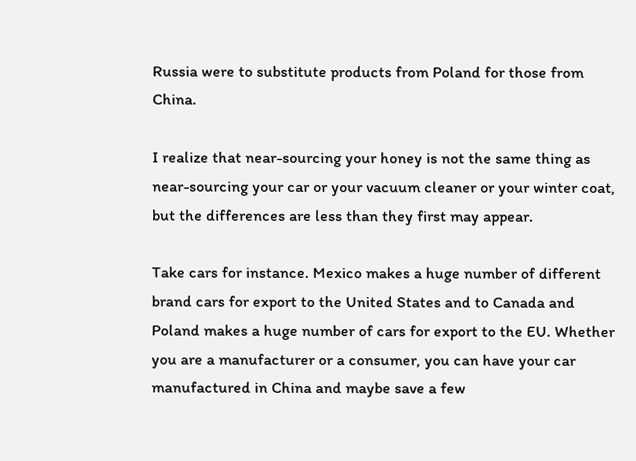Russia were to substitute products from Poland for those from China.

I realize that near-sourcing your honey is not the same thing as near-sourcing your car or your vacuum cleaner or your winter coat, but the differences are less than they first may appear.

Take cars for instance. Mexico makes a huge number of different brand cars for export to the United States and to Canada and Poland makes a huge number of cars for export to the EU. Whether you are a manufacturer or a consumer, you can have your car manufactured in China and maybe save a few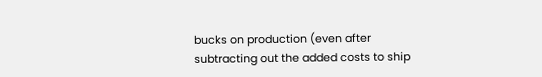bucks on production (even after subtracting out the added costs to ship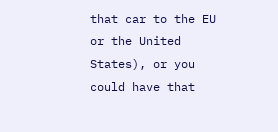that car to the EU or the United States), or you could have that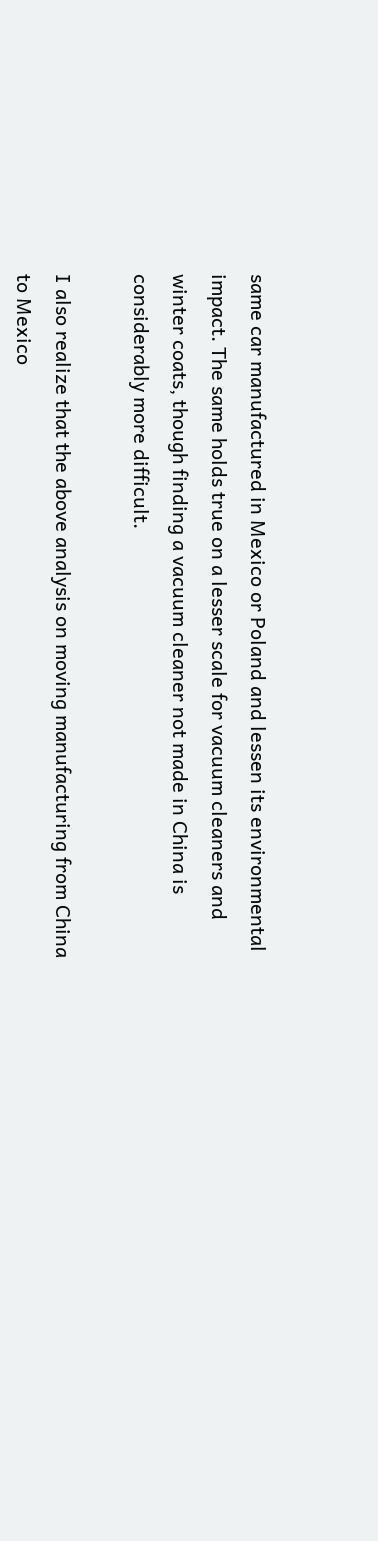same car manufactured in Mexico or Poland and lessen its environmental impact. The same holds true on a lesser scale for vacuum cleaners and winter coats, though finding a vacuum cleaner not made in China is considerably more difficult.

I also realize that the above analysis on moving manufacturing from China to Mexico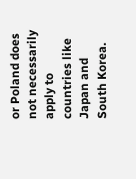or Poland does not necessarily apply to countries like Japan and South Korea.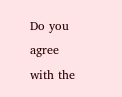Do you agree with the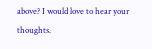above? I would love to hear your thoughts.